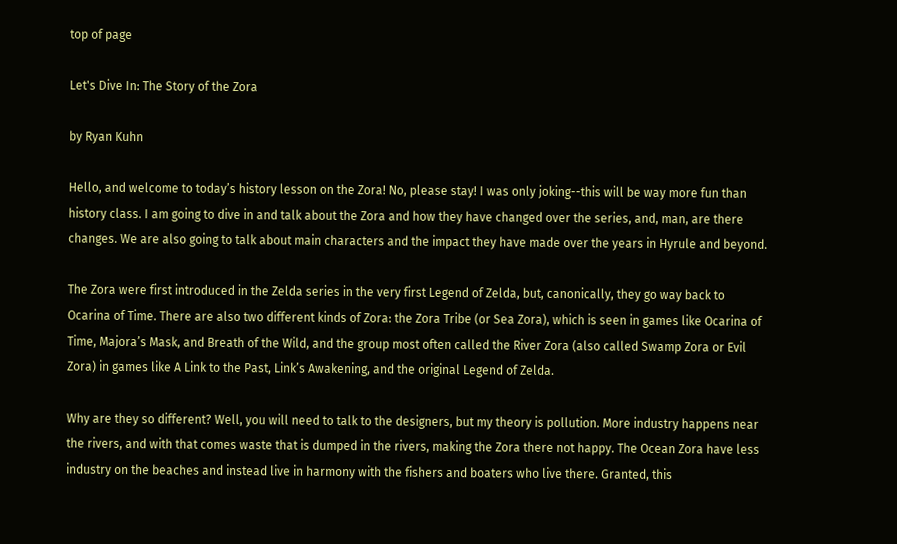top of page

Let's Dive In: The Story of the Zora

by Ryan Kuhn

Hello, and welcome to today’s history lesson on the Zora! No, please stay! I was only joking--this will be way more fun than history class. I am going to dive in and talk about the Zora and how they have changed over the series, and, man, are there changes. We are also going to talk about main characters and the impact they have made over the years in Hyrule and beyond.

The Zora were first introduced in the Zelda series in the very first Legend of Zelda, but, canonically, they go way back to Ocarina of Time. There are also two different kinds of Zora: the Zora Tribe (or Sea Zora), which is seen in games like Ocarina of Time, Majora’s Mask, and Breath of the Wild, and the group most often called the River Zora (also called Swamp Zora or Evil Zora) in games like A Link to the Past, Link’s Awakening, and the original Legend of Zelda.

Why are they so different? Well, you will need to talk to the designers, but my theory is pollution. More industry happens near the rivers, and with that comes waste that is dumped in the rivers, making the Zora there not happy. The Ocean Zora have less industry on the beaches and instead live in harmony with the fishers and boaters who live there. Granted, this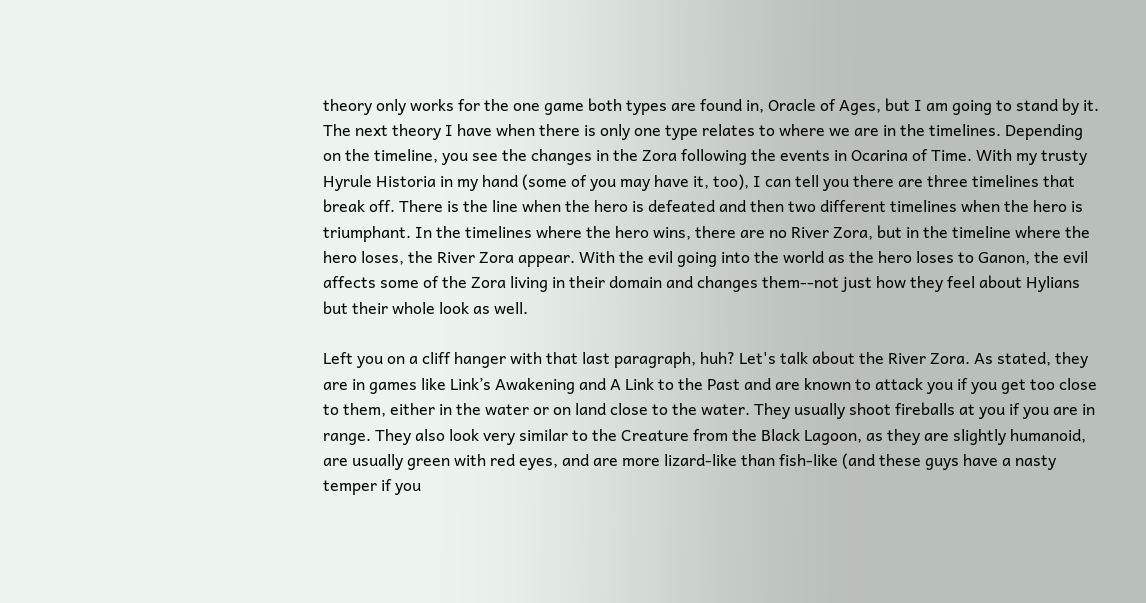theory only works for the one game both types are found in, Oracle of Ages, but I am going to stand by it. The next theory I have when there is only one type relates to where we are in the timelines. Depending on the timeline, you see the changes in the Zora following the events in Ocarina of Time. With my trusty Hyrule Historia in my hand (some of you may have it, too), I can tell you there are three timelines that break off. There is the line when the hero is defeated and then two different timelines when the hero is triumphant. In the timelines where the hero wins, there are no River Zora, but in the timeline where the hero loses, the River Zora appear. With the evil going into the world as the hero loses to Ganon, the evil affects some of the Zora living in their domain and changes them--not just how they feel about Hylians but their whole look as well.

Left you on a cliff hanger with that last paragraph, huh? Let's talk about the River Zora. As stated, they are in games like Link’s Awakening and A Link to the Past and are known to attack you if you get too close to them, either in the water or on land close to the water. They usually shoot fireballs at you if you are in range. They also look very similar to the Creature from the Black Lagoon, as they are slightly humanoid, are usually green with red eyes, and are more lizard-like than fish-like (and these guys have a nasty temper if you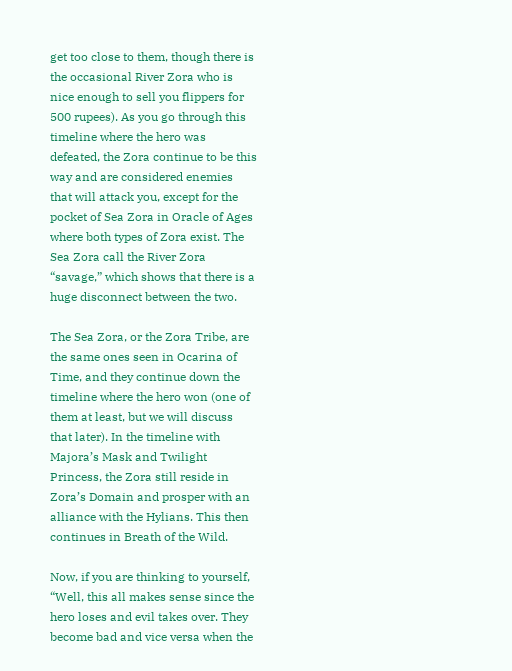get too close to them, though there is the occasional River Zora who is nice enough to sell you flippers for 500 rupees). As you go through this timeline where the hero was defeated, the Zora continue to be this way and are considered enemies that will attack you, except for the pocket of Sea Zora in Oracle of Ages where both types of Zora exist. The Sea Zora call the River Zora “savage,” which shows that there is a huge disconnect between the two.

The Sea Zora, or the Zora Tribe, are the same ones seen in Ocarina of Time, and they continue down the timeline where the hero won (one of them at least, but we will discuss that later). In the timeline with Majora’s Mask and Twilight Princess, the Zora still reside in Zora’s Domain and prosper with an alliance with the Hylians. This then continues in Breath of the Wild.

Now, if you are thinking to yourself, “Well, this all makes sense since the hero loses and evil takes over. They become bad and vice versa when the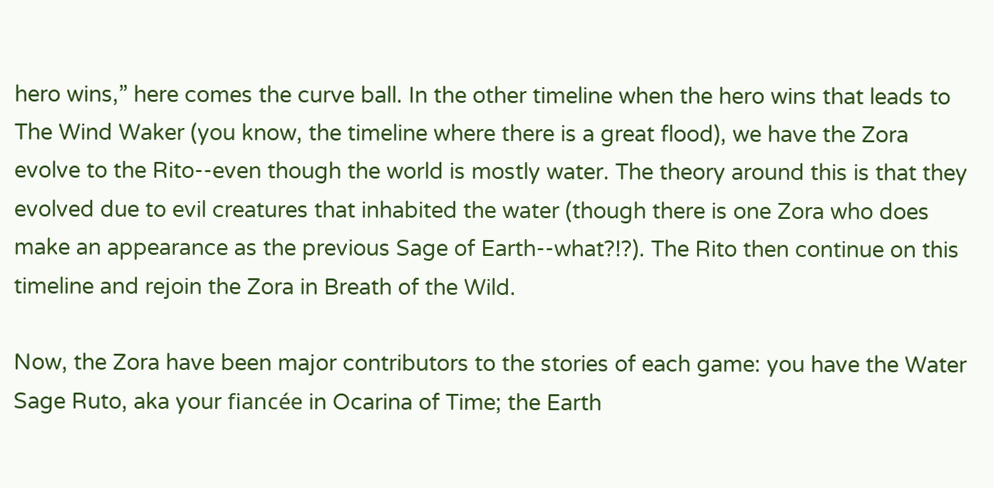hero wins,” here comes the curve ball. In the other timeline when the hero wins that leads to The Wind Waker (you know, the timeline where there is a great flood), we have the Zora evolve to the Rito--even though the world is mostly water. The theory around this is that they evolved due to evil creatures that inhabited the water (though there is one Zora who does make an appearance as the previous Sage of Earth--what?!?). The Rito then continue on this timeline and rejoin the Zora in Breath of the Wild.

Now, the Zora have been major contributors to the stories of each game: you have the Water Sage Ruto, aka your fiancée in Ocarina of Time; the Earth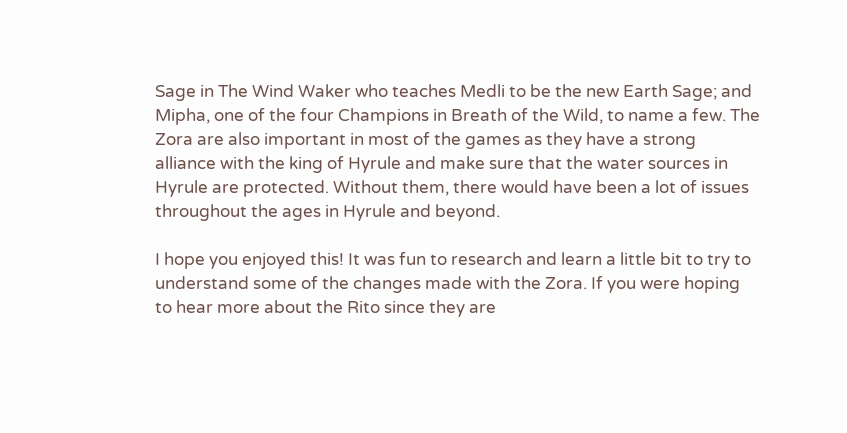Sage in The Wind Waker who teaches Medli to be the new Earth Sage; and Mipha, one of the four Champions in Breath of the Wild, to name a few. The Zora are also important in most of the games as they have a strong alliance with the king of Hyrule and make sure that the water sources in Hyrule are protected. Without them, there would have been a lot of issues throughout the ages in Hyrule and beyond.

I hope you enjoyed this! It was fun to research and learn a little bit to try to understand some of the changes made with the Zora. If you were hoping to hear more about the Rito since they are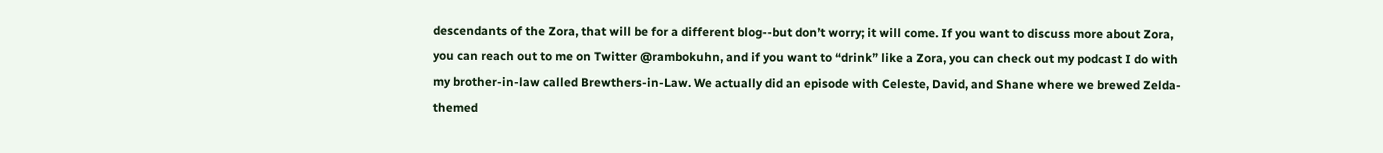descendants of the Zora, that will be for a different blog--but don’t worry; it will come. If you want to discuss more about Zora, you can reach out to me on Twitter @rambokuhn, and if you want to “drink” like a Zora, you can check out my podcast I do with my brother-in-law called Brewthers-in-Law. We actually did an episode with Celeste, David, and Shane where we brewed Zelda-themed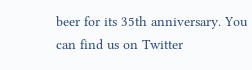beer for its 35th anniversary. You can find us on Twitter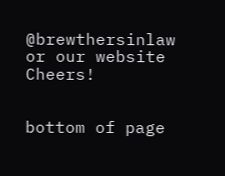@brewthersinlaw or our website Cheers!


bottom of page